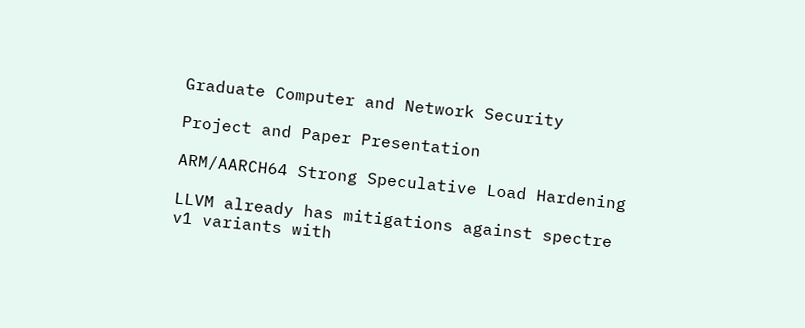Graduate Computer and Network Security

Project and Paper Presentation

ARM/AARCH64 Strong Speculative Load Hardening

LLVM already has mitigations against spectre v1 variants with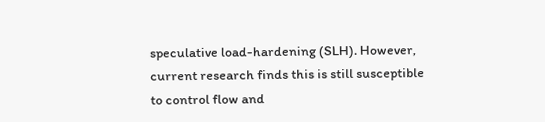speculative load-hardening (SLH). However, current research finds this is still susceptible to control flow and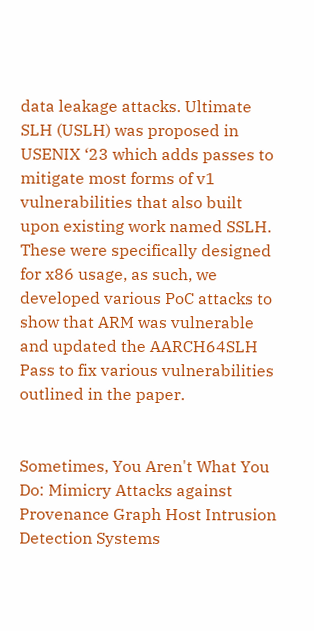data leakage attacks. Ultimate SLH (USLH) was proposed in USENIX ‘23 which adds passes to mitigate most forms of v1 vulnerabilities that also built upon existing work named SSLH. These were specifically designed for x86 usage, as such, we developed various PoC attacks to show that ARM was vulnerable and updated the AARCH64SLH Pass to fix various vulnerabilities outlined in the paper.


Sometimes, You Aren't What You Do: Mimicry Attacks against Provenance Graph Host Intrusion Detection Systems